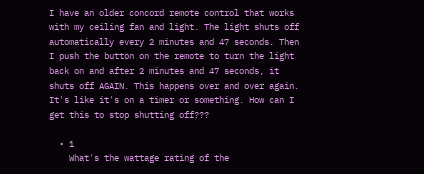I have an older concord remote control that works with my ceiling fan and light. The light shuts off automatically every 2 minutes and 47 seconds. Then I push the button on the remote to turn the light back on and after 2 minutes and 47 seconds, it shuts off AGAIN. This happens over and over again. It's like it's on a timer or something. How can I get this to stop shutting off???

  • 1
    What's the wattage rating of the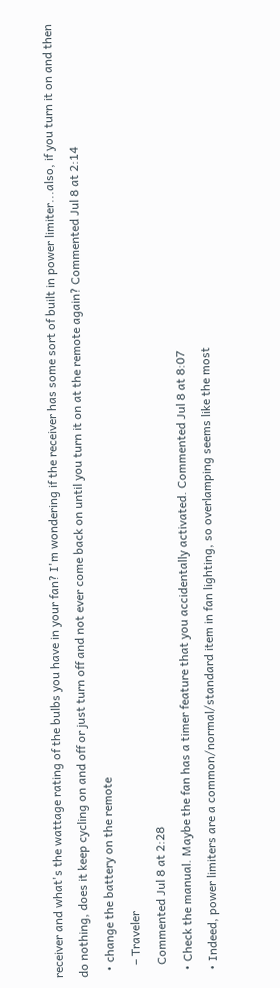receiver and what's the wattage rating of the bulbs you have in your fan? I'm wondering if the receiver has some sort of built in power limiter...also, if you turn it on and then do nothing, does it keep cycling on and off or just turn off and not ever come back on until you turn it on at the remote again? Commented Jul 8 at 2:14
  • change the battery on the remote
    – Traveler
    Commented Jul 8 at 2:28
  • Check the manual. Maybe the fan has a timer feature that you accidentally activated. Commented Jul 8 at 8:07
  • Indeed, power limiters are a common/normal/standard item in fan lighting, so overlamping seems like the most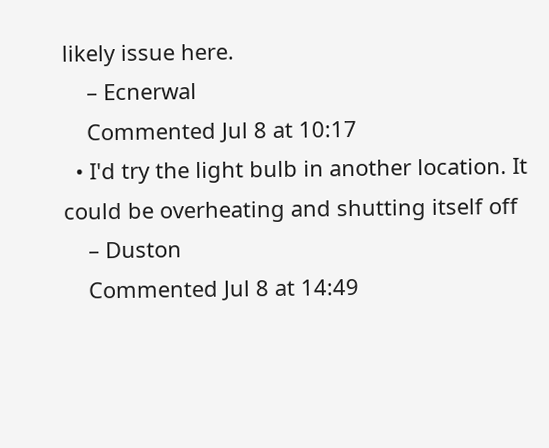likely issue here.
    – Ecnerwal
    Commented Jul 8 at 10:17
  • I'd try the light bulb in another location. It could be overheating and shutting itself off
    – Duston
    Commented Jul 8 at 14:49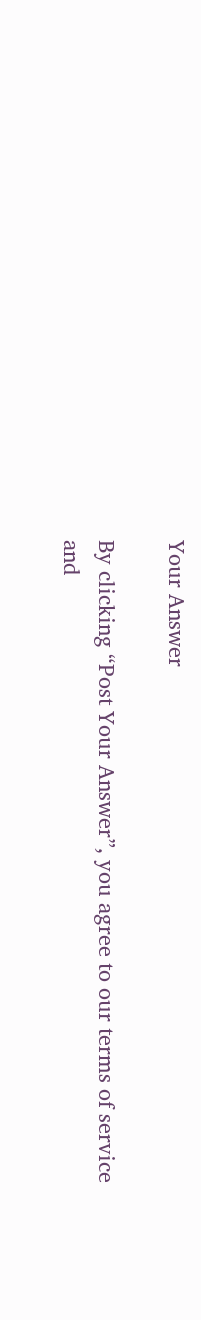Your Answer

By clicking “Post Your Answer”, you agree to our terms of service and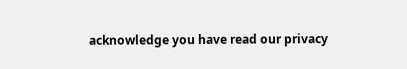acknowledge you have read our privacy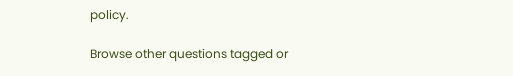policy.

Browse other questions tagged or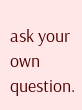ask your own question.